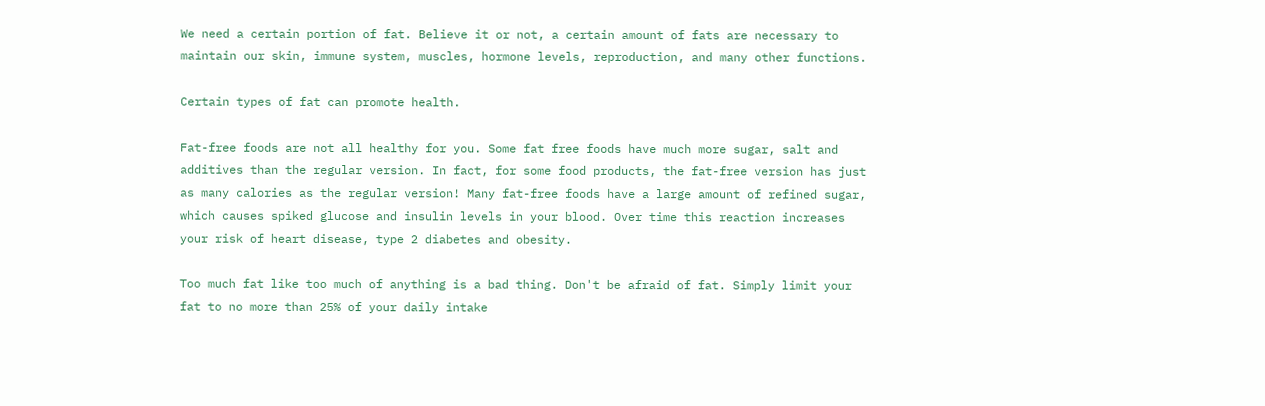We need a certain portion of fat. Believe it or not, a certain amount of fats are necessary to maintain our skin, immune system, muscles, hormone levels, reproduction, and many other functions.

Certain types of fat can promote health.

Fat-free foods are not all healthy for you. Some fat free foods have much more sugar, salt and additives than the regular version. In fact, for some food products, the fat-free version has just as many calories as the regular version! Many fat-free foods have a large amount of refined sugar, which causes spiked glucose and insulin levels in your blood. Over time this reaction increases your risk of heart disease, type 2 diabetes and obesity.

Too much fat like too much of anything is a bad thing. Don't be afraid of fat. Simply limit your fat to no more than 25% of your daily intake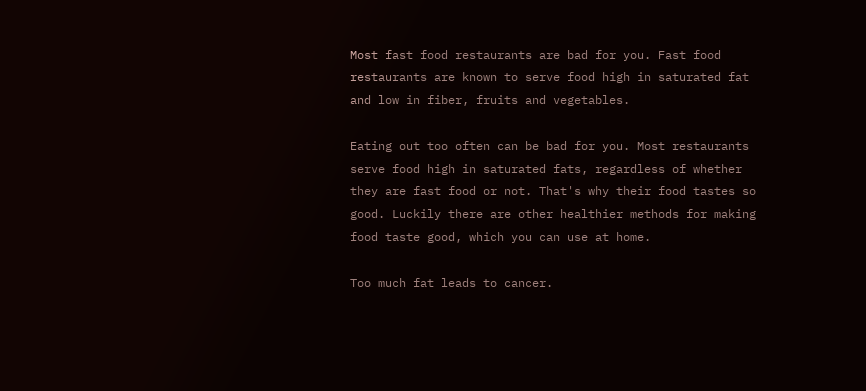Most fast food restaurants are bad for you. Fast food restaurants are known to serve food high in saturated fat and low in fiber, fruits and vegetables.

Eating out too often can be bad for you. Most restaurants serve food high in saturated fats, regardless of whether they are fast food or not. That's why their food tastes so good. Luckily there are other healthier methods for making food taste good, which you can use at home.

Too much fat leads to cancer.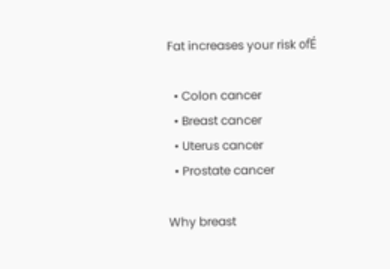Fat increases your risk ofÉ

  • Colon cancer
  • Breast cancer
  • Uterus cancer
  • Prostate cancer

Why breast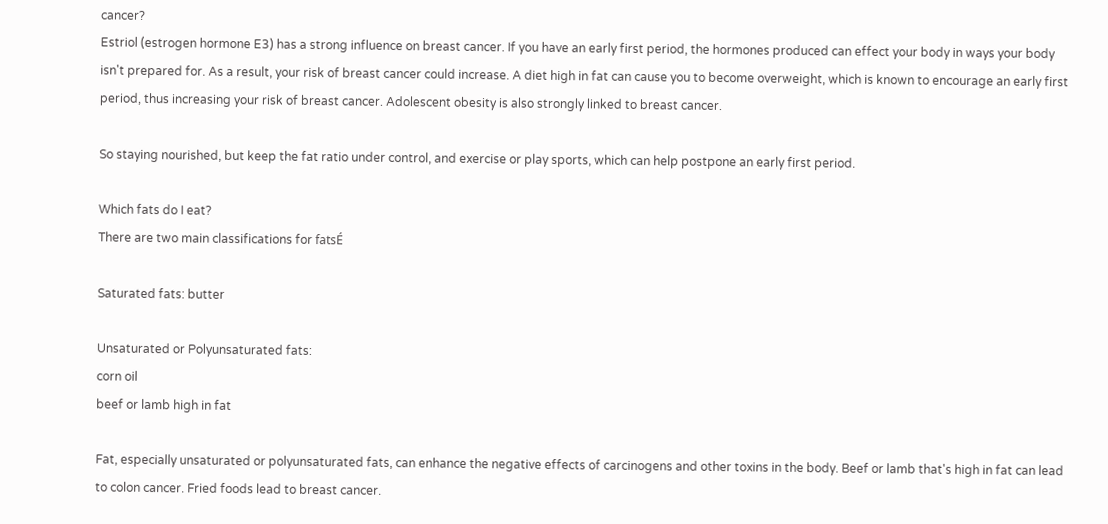cancer?
Estriol (estrogen hormone E3) has a strong influence on breast cancer. If you have an early first period, the hormones produced can effect your body in ways your body isn't prepared for. As a result, your risk of breast cancer could increase. A diet high in fat can cause you to become overweight, which is known to encourage an early first period, thus increasing your risk of breast cancer. Adolescent obesity is also strongly linked to breast cancer.

So staying nourished, but keep the fat ratio under control, and exercise or play sports, which can help postpone an early first period.

Which fats do I eat?
There are two main classifications for fatsÉ

Saturated fats: butter

Unsaturated or Polyunsaturated fats:
corn oil
beef or lamb high in fat

Fat, especially unsaturated or polyunsaturated fats, can enhance the negative effects of carcinogens and other toxins in the body. Beef or lamb that's high in fat can lead to colon cancer. Fried foods lead to breast cancer.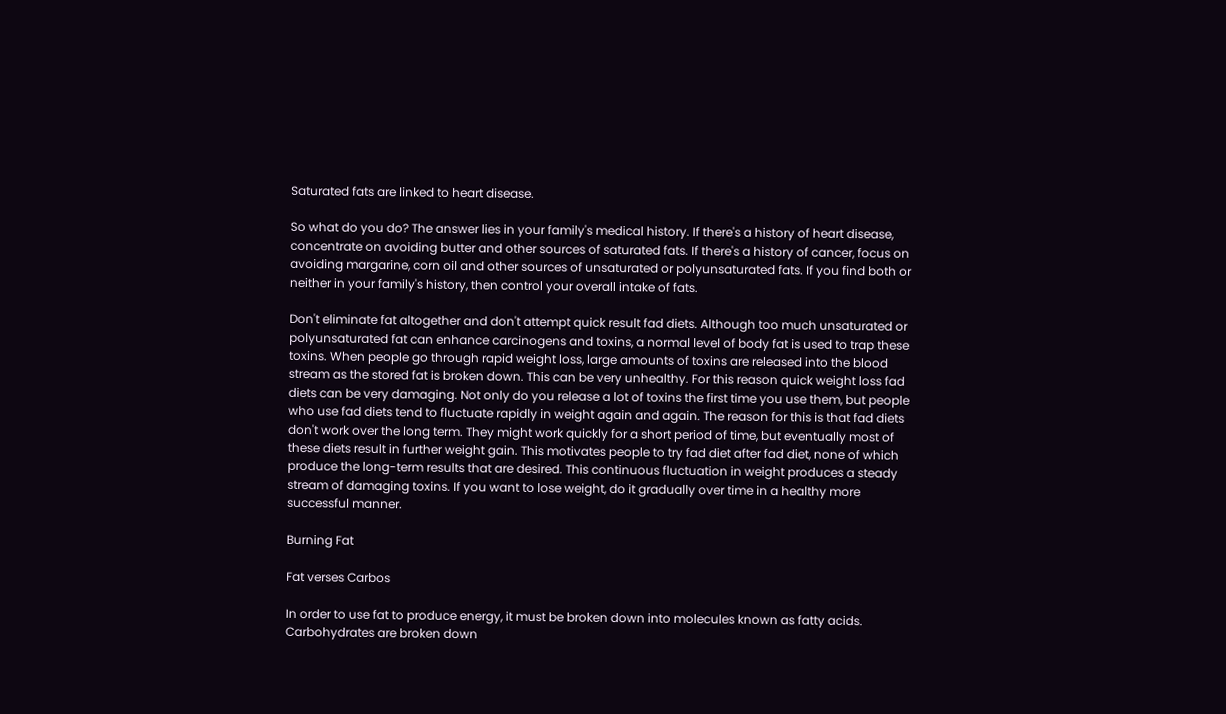Saturated fats are linked to heart disease.

So what do you do? The answer lies in your family's medical history. If there's a history of heart disease, concentrate on avoiding butter and other sources of saturated fats. If there's a history of cancer, focus on avoiding margarine, corn oil and other sources of unsaturated or polyunsaturated fats. If you find both or neither in your family's history, then control your overall intake of fats.

Don't eliminate fat altogether and don't attempt quick result fad diets. Although too much unsaturated or polyunsaturated fat can enhance carcinogens and toxins, a normal level of body fat is used to trap these toxins. When people go through rapid weight loss, large amounts of toxins are released into the blood stream as the stored fat is broken down. This can be very unhealthy. For this reason quick weight loss fad diets can be very damaging. Not only do you release a lot of toxins the first time you use them, but people who use fad diets tend to fluctuate rapidly in weight again and again. The reason for this is that fad diets don't work over the long term. They might work quickly for a short period of time, but eventually most of these diets result in further weight gain. This motivates people to try fad diet after fad diet, none of which produce the long-term results that are desired. This continuous fluctuation in weight produces a steady stream of damaging toxins. If you want to lose weight, do it gradually over time in a healthy more successful manner.

Burning Fat

Fat verses Carbos

In order to use fat to produce energy, it must be broken down into molecules known as fatty acids. Carbohydrates are broken down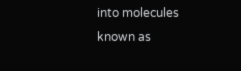into molecules known as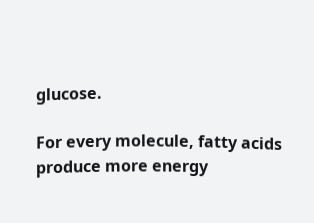glucose.

For every molecule, fatty acids produce more energy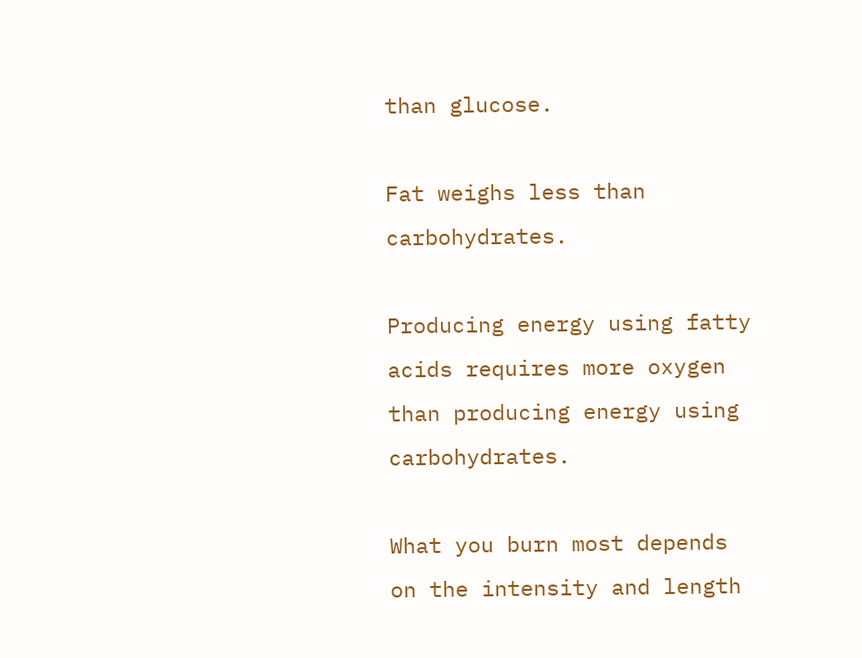than glucose.

Fat weighs less than carbohydrates.

Producing energy using fatty acids requires more oxygen than producing energy using carbohydrates.

What you burn most depends on the intensity and length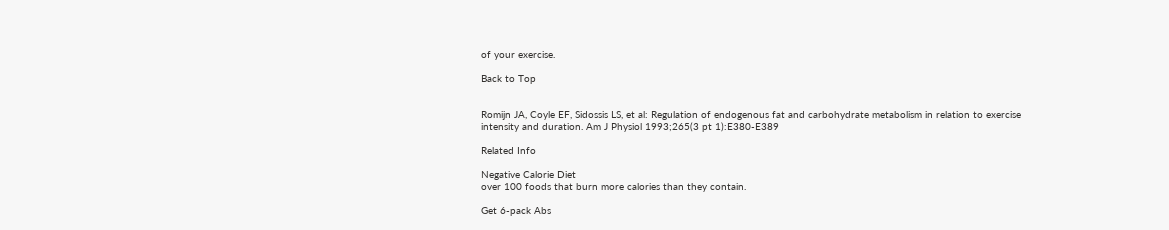of your exercise.

Back to Top


Romijn JA, Coyle EF, Sidossis LS, et al: Regulation of endogenous fat and carbohydrate metabolism in relation to exercise intensity and duration. Am J Physiol 1993;265(3 pt 1):E380-E389

Related Info

Negative Calorie Diet
over 100 foods that burn more calories than they contain.

Get 6-pack Abs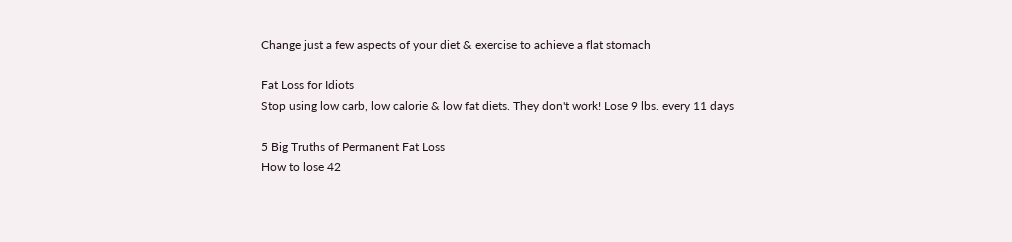Change just a few aspects of your diet & exercise to achieve a flat stomach

Fat Loss for Idiots
Stop using low carb, low calorie & low fat diets. They don't work! Lose 9 lbs. every 11 days

5 Big Truths of Permanent Fat Loss
How to lose 42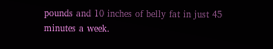pounds and 10 inches of belly fat in just 45 minutes a week.